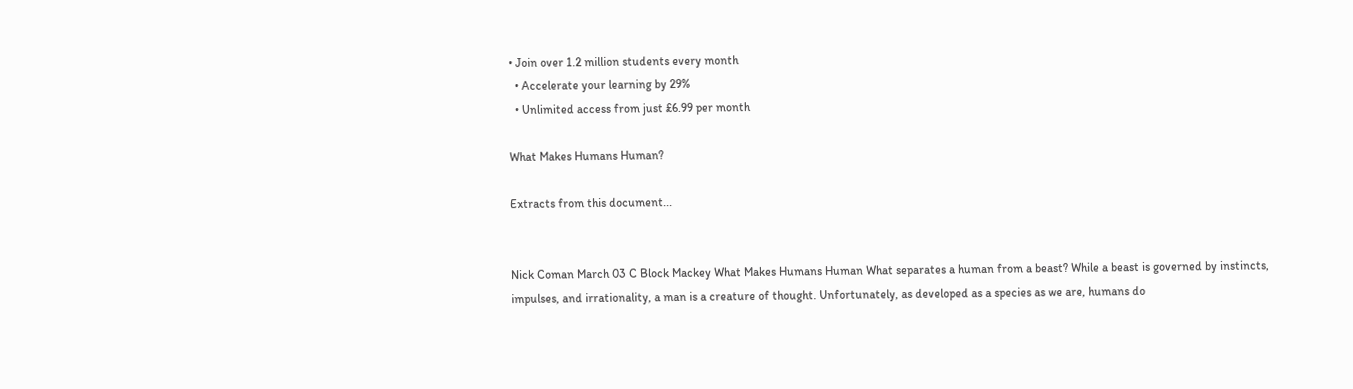• Join over 1.2 million students every month
  • Accelerate your learning by 29%
  • Unlimited access from just £6.99 per month

What Makes Humans Human?

Extracts from this document...


Nick Coman March 03 C Block Mackey What Makes Humans Human What separates a human from a beast? While a beast is governed by instincts, impulses, and irrationality, a man is a creature of thought. Unfortunately, as developed as a species as we are, humans do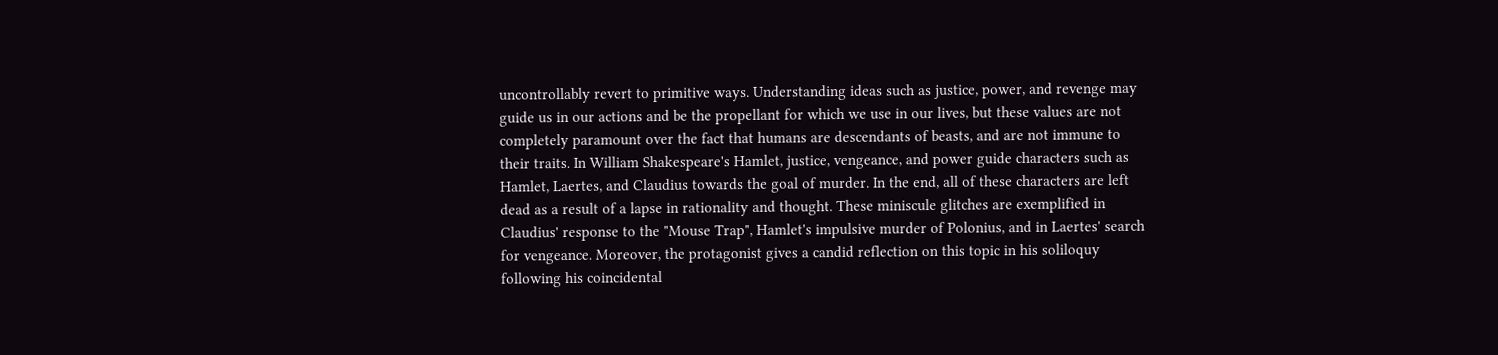uncontrollably revert to primitive ways. Understanding ideas such as justice, power, and revenge may guide us in our actions and be the propellant for which we use in our lives, but these values are not completely paramount over the fact that humans are descendants of beasts, and are not immune to their traits. In William Shakespeare's Hamlet, justice, vengeance, and power guide characters such as Hamlet, Laertes, and Claudius towards the goal of murder. In the end, all of these characters are left dead as a result of a lapse in rationality and thought. These miniscule glitches are exemplified in Claudius' response to the "Mouse Trap", Hamlet's impulsive murder of Polonius, and in Laertes' search for vengeance. Moreover, the protagonist gives a candid reflection on this topic in his soliloquy following his coincidental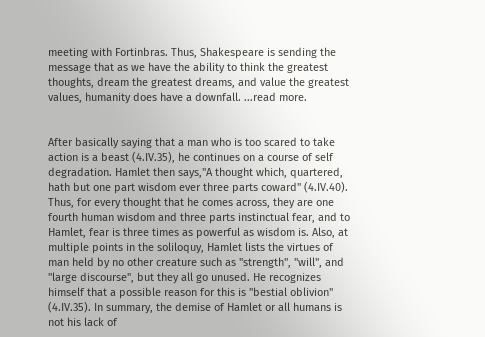meeting with Fortinbras. Thus, Shakespeare is sending the message that as we have the ability to think the greatest thoughts, dream the greatest dreams, and value the greatest values, humanity does have a downfall. ...read more.


After basically saying that a man who is too scared to take action is a beast (4.IV.35), he continues on a course of self degradation. Hamlet then says,"A thought which, quartered, hath but one part wisdom ever three parts coward" (4.IV.40). Thus, for every thought that he comes across, they are one fourth human wisdom and three parts instinctual fear, and to Hamlet, fear is three times as powerful as wisdom is. Also, at multiple points in the soliloquy, Hamlet lists the virtues of man held by no other creature such as "strength", "will", and "large discourse", but they all go unused. He recognizes himself that a possible reason for this is "bestial oblivion" (4.IV.35). In summary, the demise of Hamlet or all humans is not his lack of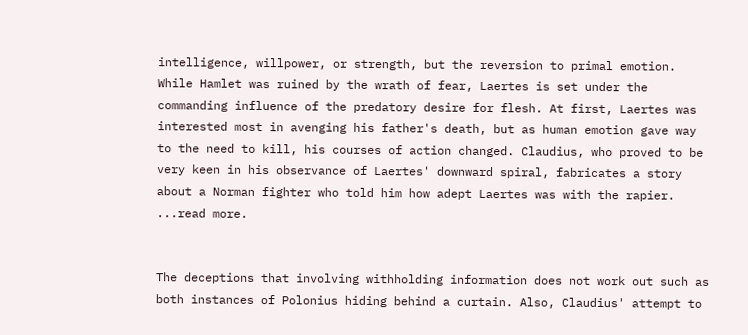intelligence, willpower, or strength, but the reversion to primal emotion. While Hamlet was ruined by the wrath of fear, Laertes is set under the commanding influence of the predatory desire for flesh. At first, Laertes was interested most in avenging his father's death, but as human emotion gave way to the need to kill, his courses of action changed. Claudius, who proved to be very keen in his observance of Laertes' downward spiral, fabricates a story about a Norman fighter who told him how adept Laertes was with the rapier. ...read more.


The deceptions that involving withholding information does not work out such as both instances of Polonius hiding behind a curtain. Also, Claudius' attempt to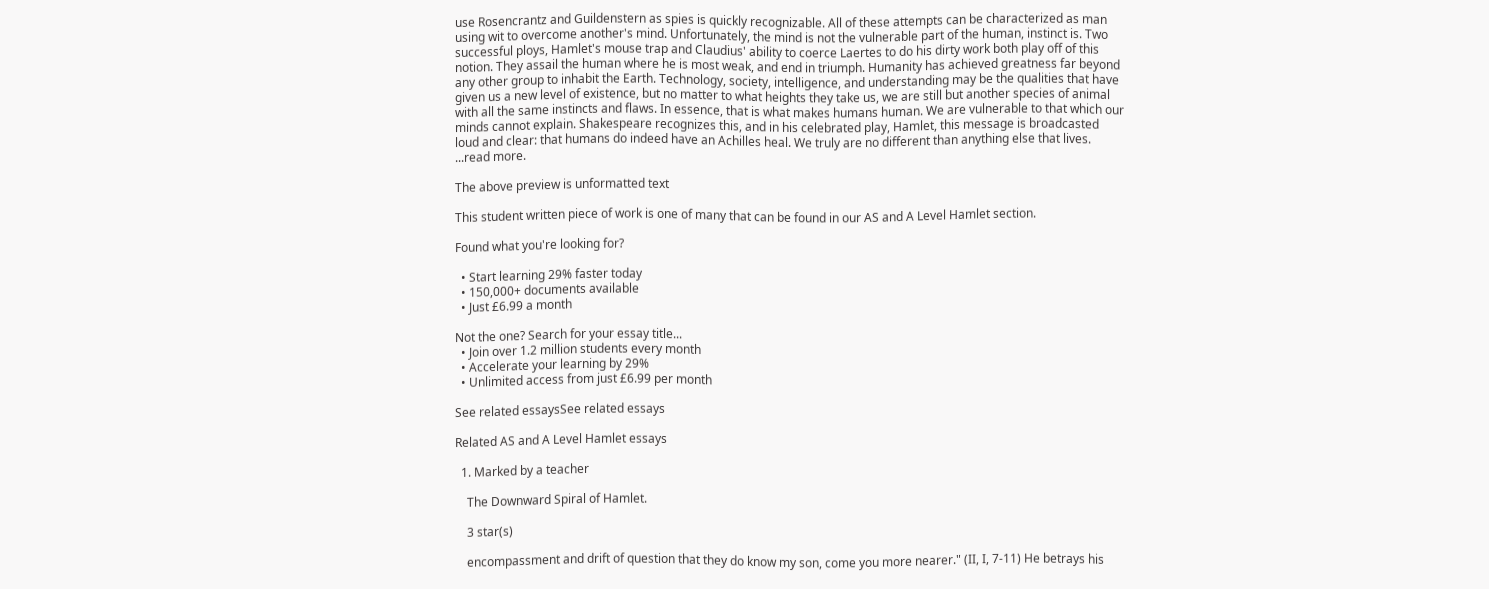use Rosencrantz and Guildenstern as spies is quickly recognizable. All of these attempts can be characterized as man using wit to overcome another's mind. Unfortunately, the mind is not the vulnerable part of the human, instinct is. Two successful ploys, Hamlet's mouse trap and Claudius' ability to coerce Laertes to do his dirty work both play off of this notion. They assail the human where he is most weak, and end in triumph. Humanity has achieved greatness far beyond any other group to inhabit the Earth. Technology, society, intelligence, and understanding may be the qualities that have given us a new level of existence, but no matter to what heights they take us, we are still but another species of animal with all the same instincts and flaws. In essence, that is what makes humans human. We are vulnerable to that which our minds cannot explain. Shakespeare recognizes this, and in his celebrated play, Hamlet, this message is broadcasted loud and clear: that humans do indeed have an Achilles heal. We truly are no different than anything else that lives. ...read more.

The above preview is unformatted text

This student written piece of work is one of many that can be found in our AS and A Level Hamlet section.

Found what you're looking for?

  • Start learning 29% faster today
  • 150,000+ documents available
  • Just £6.99 a month

Not the one? Search for your essay title...
  • Join over 1.2 million students every month
  • Accelerate your learning by 29%
  • Unlimited access from just £6.99 per month

See related essaysSee related essays

Related AS and A Level Hamlet essays

  1. Marked by a teacher

    The Downward Spiral of Hamlet.

    3 star(s)

    encompassment and drift of question that they do know my son, come you more nearer." (II, I, 7-11) He betrays his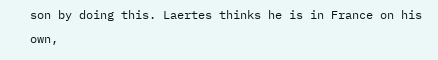son by doing this. Laertes thinks he is in France on his own,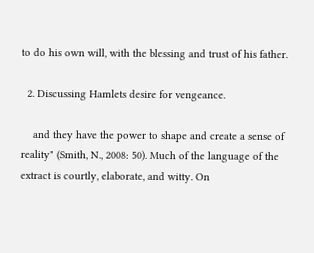to do his own will, with the blessing and trust of his father.

  2. Discussing Hamlets desire for vengeance.

    and they have the power to shape and create a sense of reality" (Smith, N., 2008: 50). Much of the language of the extract is courtly, elaborate, and witty. On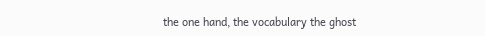the one hand, the vocabulary the ghost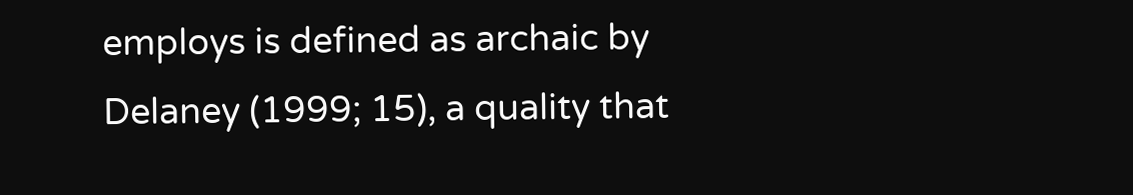employs is defined as archaic by Delaney (1999; 15), a quality that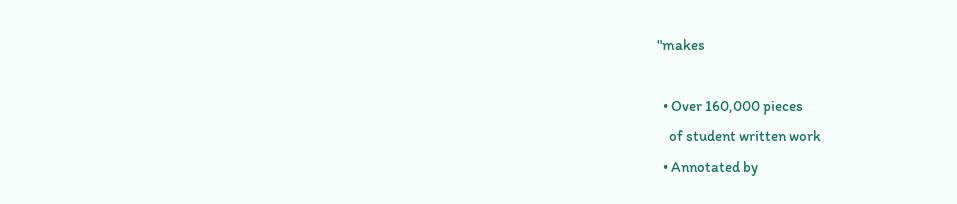"makes

  • Over 160,000 pieces
    of student written work
  • Annotated by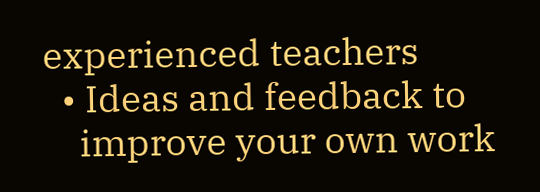experienced teachers
  • Ideas and feedback to
    improve your own work